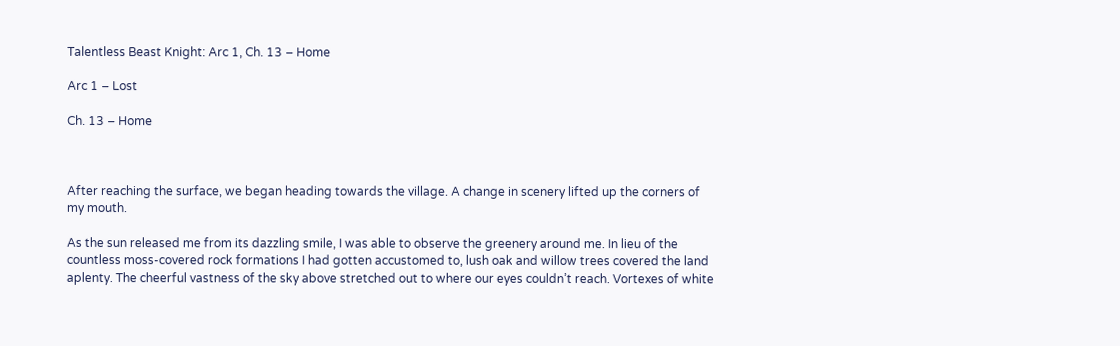Talentless Beast Knight: Arc 1, Ch. 13 – Home

Arc 1 – Lost

Ch. 13 – Home



After reaching the surface, we began heading towards the village. A change in scenery lifted up the corners of my mouth.

As the sun released me from its dazzling smile, I was able to observe the greenery around me. In lieu of the countless moss-covered rock formations I had gotten accustomed to, lush oak and willow trees covered the land aplenty. The cheerful vastness of the sky above stretched out to where our eyes couldn’t reach. Vortexes of white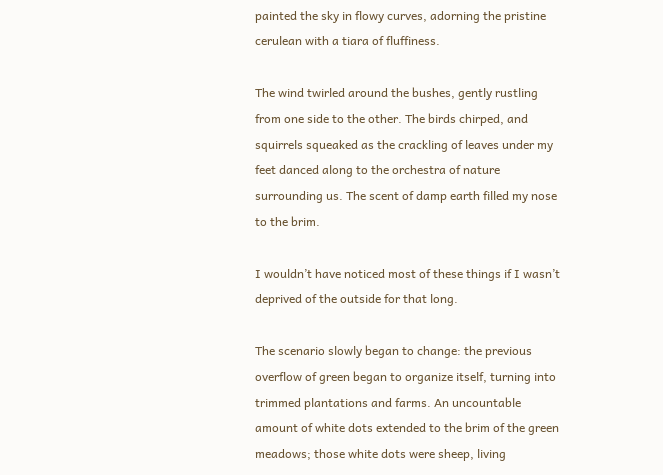painted the sky in flowy curves, adorning the pristine cerulean with a tiara of fluffiness.

The wind twirled around the bushes, gently rustling from one side to the other. The birds chirped, and squirrels squeaked as the crackling of leaves under my feet danced along to the orchestra of nature surrounding us. The scent of damp earth filled my nose to the brim.

I wouldn’t have noticed most of these things if I wasn’t deprived of the outside for that long.

The scenario slowly began to change: the previous overflow of green began to organize itself, turning into trimmed plantations and farms. An uncountable amount of white dots extended to the brim of the green meadows; those white dots were sheep, living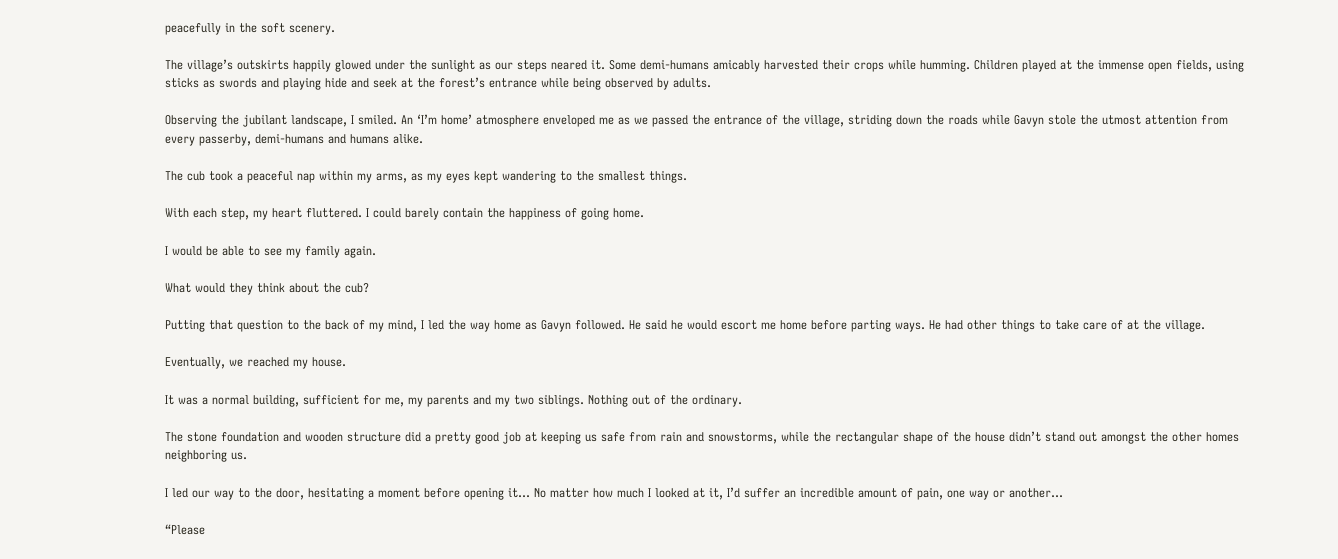peacefully in the soft scenery.

The village’s outskirts happily glowed under the sunlight as our steps neared it. Some demi-humans amicably harvested their crops while humming. Children played at the immense open fields, using sticks as swords and playing hide and seek at the forest’s entrance while being observed by adults.

Observing the jubilant landscape, I smiled. An ‘I’m home’ atmosphere enveloped me as we passed the entrance of the village, striding down the roads while Gavyn stole the utmost attention from every passerby, demi-humans and humans alike.

The cub took a peaceful nap within my arms, as my eyes kept wandering to the smallest things.

With each step, my heart fluttered. I could barely contain the happiness of going home.

I would be able to see my family again.

What would they think about the cub?

Putting that question to the back of my mind, I led the way home as Gavyn followed. He said he would escort me home before parting ways. He had other things to take care of at the village.

Eventually, we reached my house.

It was a normal building, sufficient for me, my parents and my two siblings. Nothing out of the ordinary.

The stone foundation and wooden structure did a pretty good job at keeping us safe from rain and snowstorms, while the rectangular shape of the house didn’t stand out amongst the other homes neighboring us.

I led our way to the door, hesitating a moment before opening it… No matter how much I looked at it, I’d suffer an incredible amount of pain, one way or another…

“Please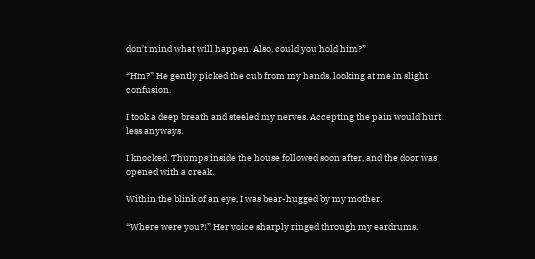don’t mind what will happen. Also, could you hold him?”

“Hm?” He gently picked the cub from my hands, looking at me in slight confusion.

I took a deep breath and steeled my nerves. Accepting the pain would hurt less anyways.

I knocked. Thumps inside the house followed soon after, and the door was opened with a creak.

Within the blink of an eye, I was bear-hugged by my mother.

“Where were you?!” Her voice sharply ringed through my eardrums.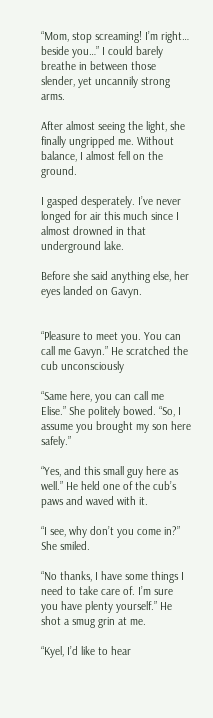“Mom, stop screaming! I’m right… beside you…” I could barely breathe in between those slender, yet uncannily strong arms.

After almost seeing the light, she finally ungripped me. Without balance, I almost fell on the ground.

I gasped desperately. I’ve never longed for air this much since I almost drowned in that underground lake.

Before she said anything else, her eyes landed on Gavyn.


“Pleasure to meet you. You can call me Gavyn.” He scratched the cub unconsciously

“Same here, you can call me Elise.” She politely bowed. “So, I assume you brought my son here safely.”

“Yes, and this small guy here as well.” He held one of the cub’s paws and waved with it.

“I see, why don’t you come in?” She smiled.

“No thanks, I have some things I need to take care of. I’m sure you have plenty yourself.” He shot a smug grin at me.

“Kyel, I’d like to hear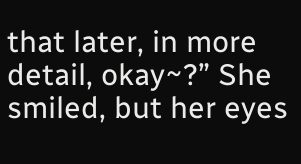that later, in more detail, okay~?” She smiled, but her eyes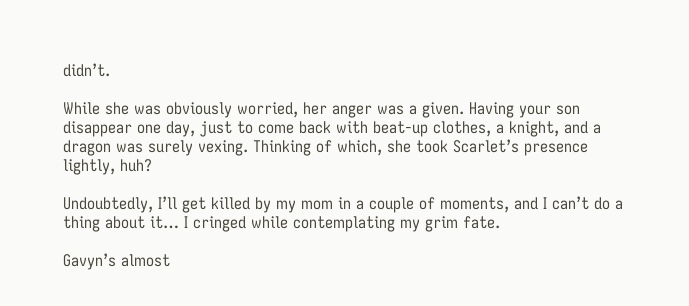didn’t.

While she was obviously worried, her anger was a given. Having your son disappear one day, just to come back with beat-up clothes, a knight, and a dragon was surely vexing. Thinking of which, she took Scarlet’s presence lightly, huh?

Undoubtedly, I’ll get killed by my mom in a couple of moments, and I can’t do a thing about it… I cringed while contemplating my grim fate.

Gavyn’s almost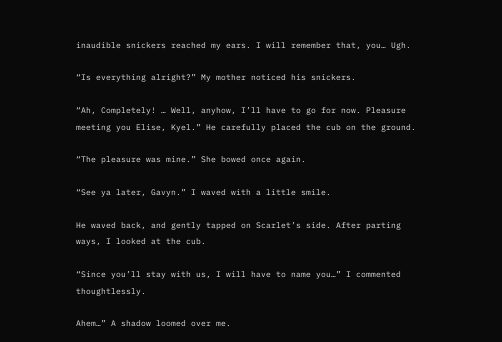inaudible snickers reached my ears. I will remember that, you… Ugh.

“Is everything alright?” My mother noticed his snickers.

“Ah, Completely! … Well, anyhow, I’ll have to go for now. Pleasure meeting you Elise, Kyel.” He carefully placed the cub on the ground.

“The pleasure was mine.” She bowed once again.

“See ya later, Gavyn.” I waved with a little smile.

He waved back, and gently tapped on Scarlet’s side. After parting ways, I looked at the cub.

“Since you’ll stay with us, I will have to name you…” I commented thoughtlessly.

Ahem…” A shadow loomed over me.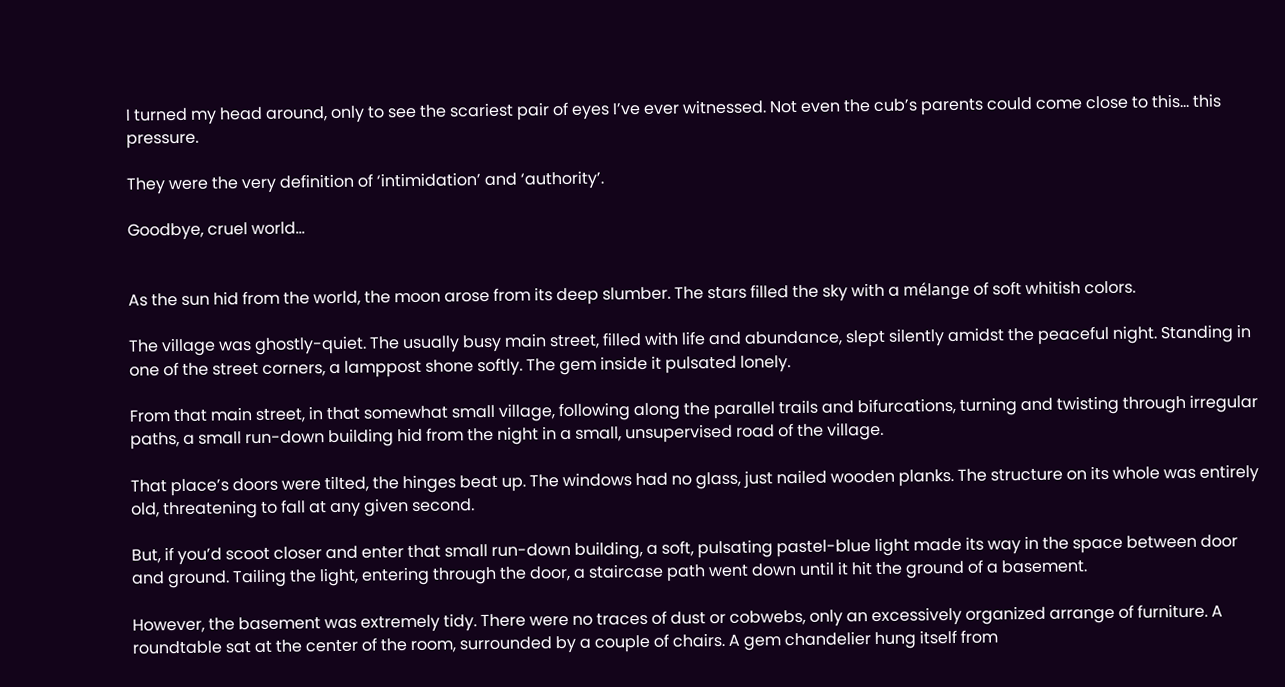I turned my head around, only to see the scariest pair of eyes I’ve ever witnessed. Not even the cub’s parents could come close to this… this pressure.

They were the very definition of ‘intimidation’ and ‘authority’.

Goodbye, cruel world…


As the sun hid from the world, the moon arose from its deep slumber. The stars filled the sky with a mélange of soft whitish colors.

The village was ghostly-quiet. The usually busy main street, filled with life and abundance, slept silently amidst the peaceful night. Standing in one of the street corners, a lamppost shone softly. The gem inside it pulsated lonely.

From that main street, in that somewhat small village, following along the parallel trails and bifurcations, turning and twisting through irregular paths, a small run-down building hid from the night in a small, unsupervised road of the village.

That place’s doors were tilted, the hinges beat up. The windows had no glass, just nailed wooden planks. The structure on its whole was entirely old, threatening to fall at any given second.

But, if you’d scoot closer and enter that small run-down building, a soft, pulsating pastel-blue light made its way in the space between door and ground. Tailing the light, entering through the door, a staircase path went down until it hit the ground of a basement.

However, the basement was extremely tidy. There were no traces of dust or cobwebs, only an excessively organized arrange of furniture. A roundtable sat at the center of the room, surrounded by a couple of chairs. A gem chandelier hung itself from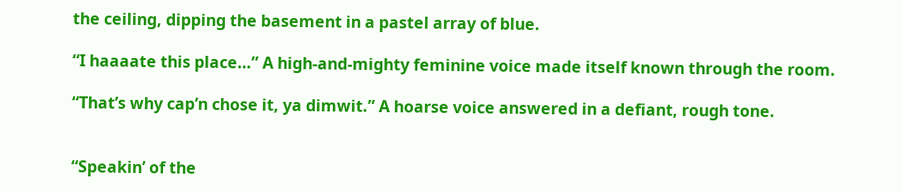the ceiling, dipping the basement in a pastel array of blue.

“I haaaate this place…” A high-and-mighty feminine voice made itself known through the room.

“That’s why cap’n chose it, ya dimwit.” A hoarse voice answered in a defiant, rough tone.


“Speakin’ of the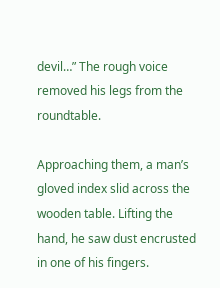devil…” The rough voice removed his legs from the roundtable.

Approaching them, a man’s gloved index slid across the wooden table. Lifting the hand, he saw dust encrusted in one of his fingers.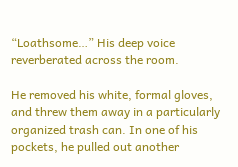“Loathsome…” His deep voice reverberated across the room.

He removed his white, formal gloves, and threw them away in a particularly organized trash can. In one of his pockets, he pulled out another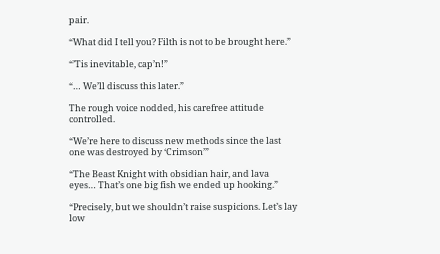pair.

“What did I tell you? Filth is not to be brought here.”

“’Tis inevitable, cap’n!”

“… We’ll discuss this later.”

The rough voice nodded, his carefree attitude controlled.

“We’re here to discuss new methods since the last one was destroyed by ‘Crimson’”

“The Beast Knight with obsidian hair, and lava eyes… That’s one big fish we ended up hooking.”

“Precisely, but we shouldn’t raise suspicions. Let’s lay low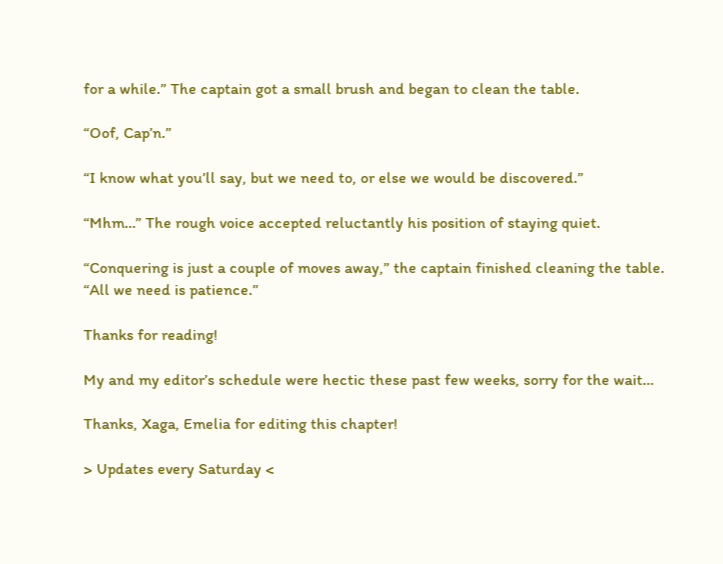for a while.” The captain got a small brush and began to clean the table.

“Oof, Cap’n.”

“I know what you’ll say, but we need to, or else we would be discovered.”

“Mhm…” The rough voice accepted reluctantly his position of staying quiet.

“Conquering is just a couple of moves away,” the captain finished cleaning the table. “All we need is patience.”

Thanks for reading!

My and my editor’s schedule were hectic these past few weeks, sorry for the wait…

Thanks, Xaga, Emelia for editing this chapter!

> Updates every Saturday <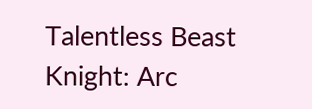Talentless Beast Knight: Arc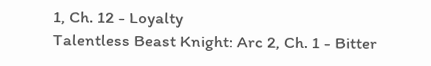1, Ch. 12 - Loyalty
Talentless Beast Knight: Arc 2, Ch. 1 - Bitter